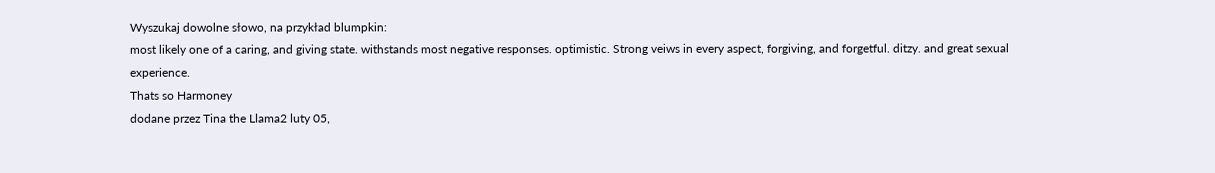Wyszukaj dowolne słowo, na przykład blumpkin:
most likely one of a caring, and giving state. withstands most negative responses. optimistic. Strong veiws in every aspect, forgiving, and forgetful. ditzy. and great sexual experience.
Thats so Harmoney
dodane przez Tina the Llama2 luty 05,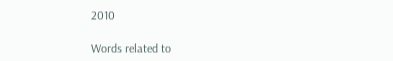2010

Words related to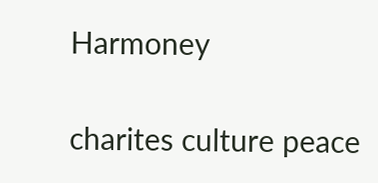Harmoney

charites culture peace